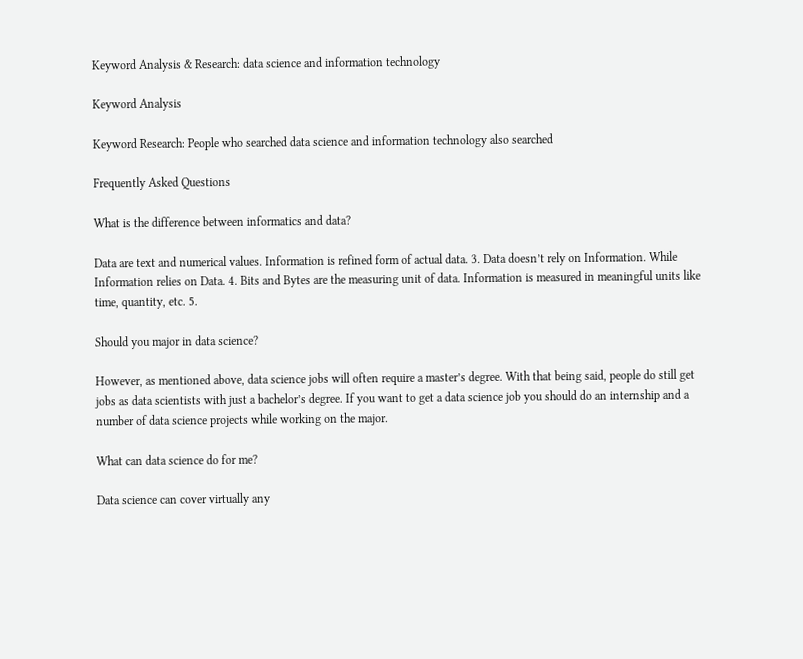Keyword Analysis & Research: data science and information technology

Keyword Analysis

Keyword Research: People who searched data science and information technology also searched

Frequently Asked Questions

What is the difference between informatics and data?

Data are text and numerical values. Information is refined form of actual data. 3. Data doesn’t rely on Information. While Information relies on Data. 4. Bits and Bytes are the measuring unit of data. Information is measured in meaningful units like time, quantity, etc. 5.

Should you major in data science?

However, as mentioned above, data science jobs will often require a master’s degree. With that being said, people do still get jobs as data scientists with just a bachelor’s degree. If you want to get a data science job you should do an internship and a number of data science projects while working on the major.

What can data science do for me?

Data science can cover virtually any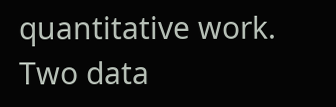quantitative work. Two data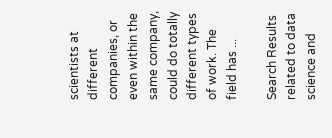scientists at different companies, or even within the same company, could do totally different types of work. The field has ...

Search Results related to data science and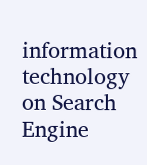information technology on Search Engine